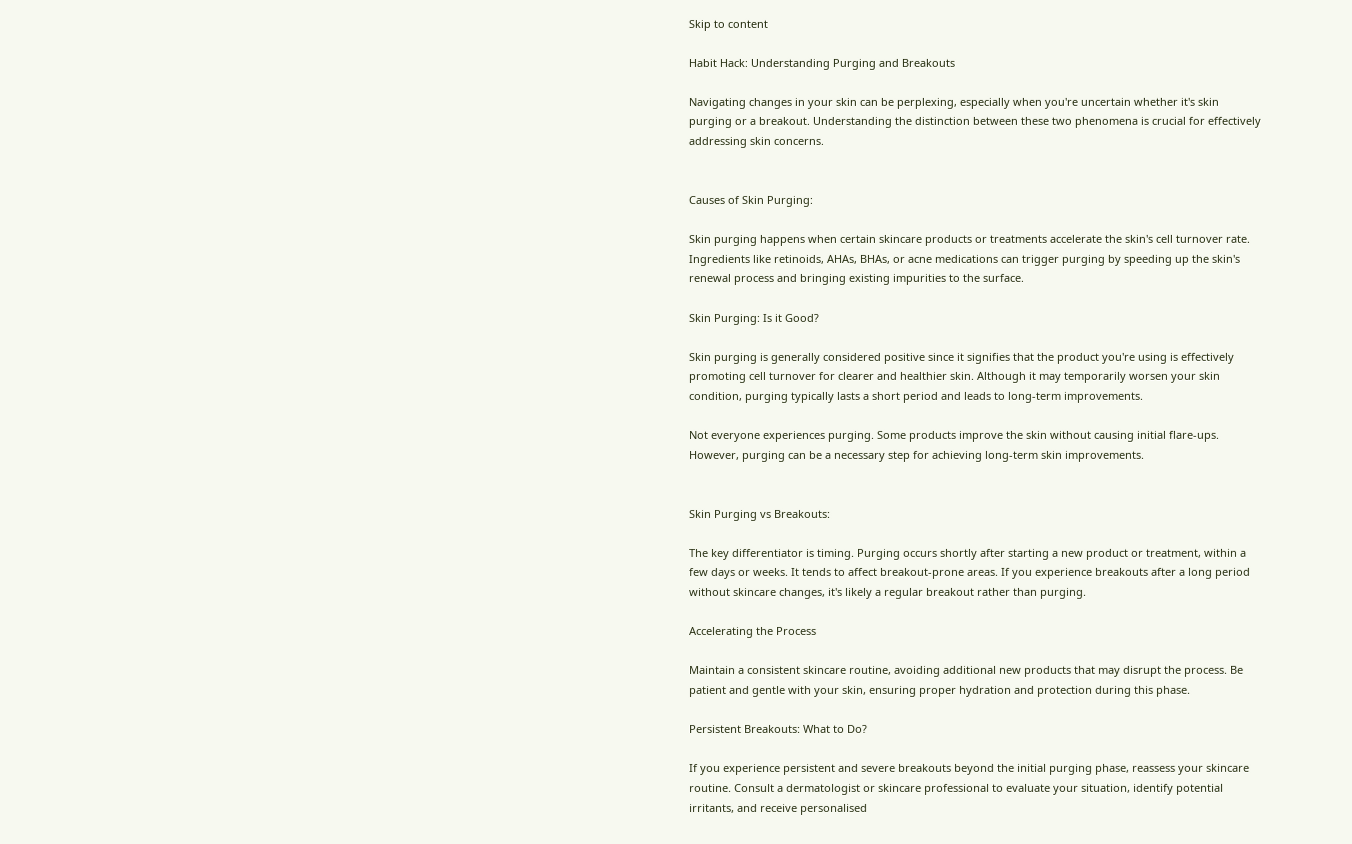Skip to content

Habit Hack: Understanding Purging and Breakouts

Navigating changes in your skin can be perplexing, especially when you're uncertain whether it's skin purging or a breakout. Understanding the distinction between these two phenomena is crucial for effectively addressing skin concerns.


Causes of Skin Purging:

Skin purging happens when certain skincare products or treatments accelerate the skin's cell turnover rate. Ingredients like retinoids, AHAs, BHAs, or acne medications can trigger purging by speeding up the skin's renewal process and bringing existing impurities to the surface.

Skin Purging: Is it Good?

Skin purging is generally considered positive since it signifies that the product you're using is effectively promoting cell turnover for clearer and healthier skin. Although it may temporarily worsen your skin condition, purging typically lasts a short period and leads to long-term improvements.

Not everyone experiences purging. Some products improve the skin without causing initial flare-ups. However, purging can be a necessary step for achieving long-term skin improvements.


Skin Purging vs Breakouts:

The key differentiator is timing. Purging occurs shortly after starting a new product or treatment, within a few days or weeks. It tends to affect breakout-prone areas. If you experience breakouts after a long period without skincare changes, it's likely a regular breakout rather than purging.

Accelerating the Process

Maintain a consistent skincare routine, avoiding additional new products that may disrupt the process. Be patient and gentle with your skin, ensuring proper hydration and protection during this phase.

Persistent Breakouts: What to Do?

If you experience persistent and severe breakouts beyond the initial purging phase, reassess your skincare routine. Consult a dermatologist or skincare professional to evaluate your situation, identify potential irritants, and receive personalised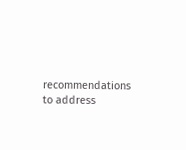recommendations to address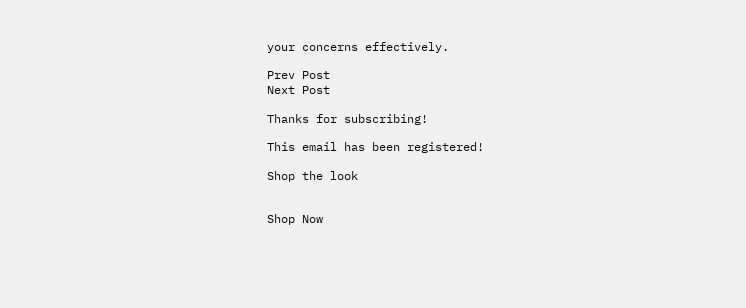your concerns effectively.

Prev Post
Next Post

Thanks for subscribing!

This email has been registered!

Shop the look


Shop Now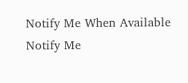Notify Me When Available
Notify Me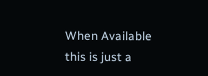When Available
this is just a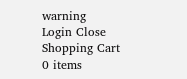warning
Login Close
Shopping Cart
0 items